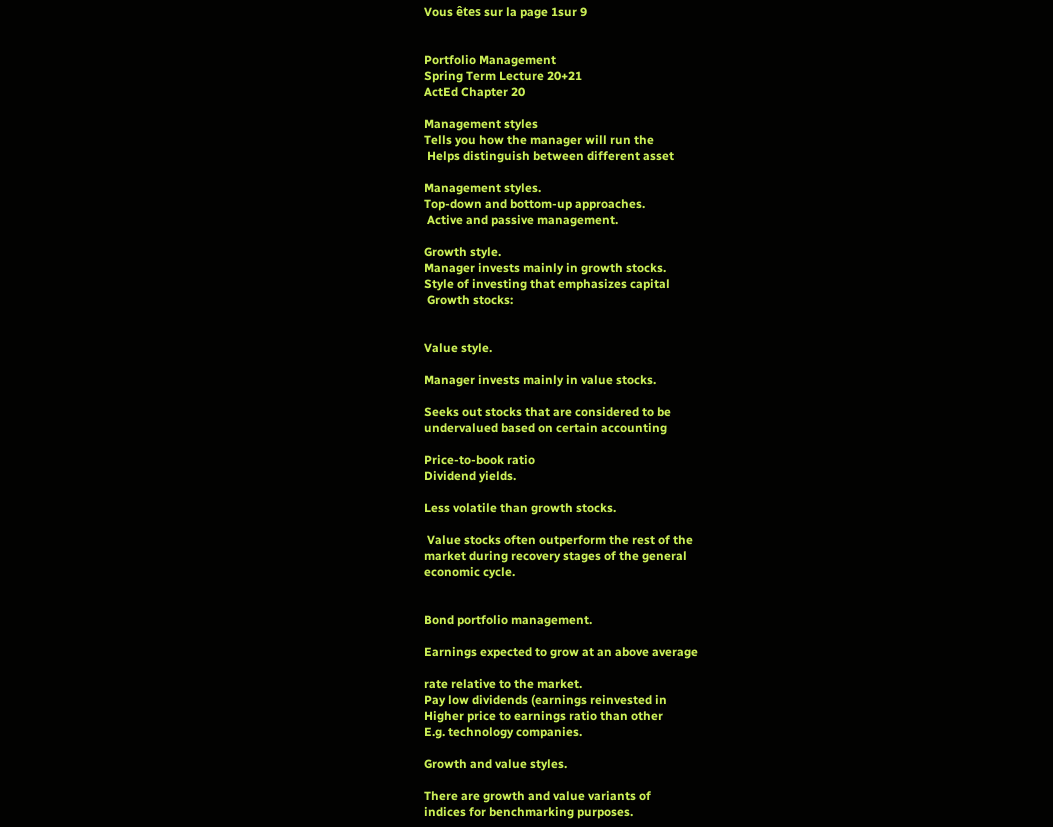Vous êtes sur la page 1sur 9


Portfolio Management
Spring Term Lecture 20+21
ActEd Chapter 20

Management styles
Tells you how the manager will run the
 Helps distinguish between different asset

Management styles.
Top-down and bottom-up approaches.
 Active and passive management.

Growth style.
Manager invests mainly in growth stocks.
Style of investing that emphasizes capital
 Growth stocks:


Value style.

Manager invests mainly in value stocks.

Seeks out stocks that are considered to be
undervalued based on certain accounting

Price-to-book ratio
Dividend yields.

Less volatile than growth stocks.

 Value stocks often outperform the rest of the
market during recovery stages of the general
economic cycle.


Bond portfolio management.

Earnings expected to grow at an above average

rate relative to the market.
Pay low dividends (earnings reinvested in
Higher price to earnings ratio than other
E.g. technology companies.

Growth and value styles.

There are growth and value variants of
indices for benchmarking purposes.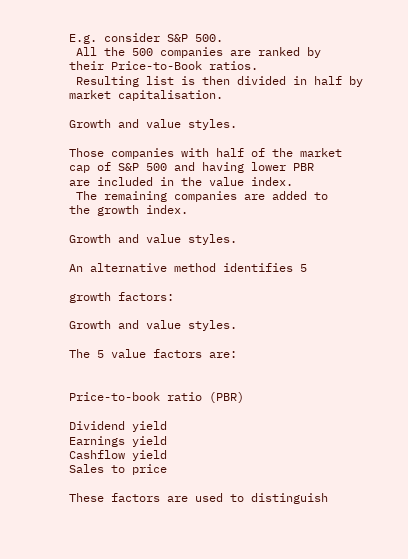E.g. consider S&P 500.
 All the 500 companies are ranked by
their Price-to-Book ratios.
 Resulting list is then divided in half by
market capitalisation.

Growth and value styles.

Those companies with half of the market
cap of S&P 500 and having lower PBR
are included in the value index.
 The remaining companies are added to
the growth index.

Growth and value styles.

An alternative method identifies 5

growth factors:

Growth and value styles.

The 5 value factors are:


Price-to-book ratio (PBR)

Dividend yield
Earnings yield
Cashflow yield
Sales to price

These factors are used to distinguish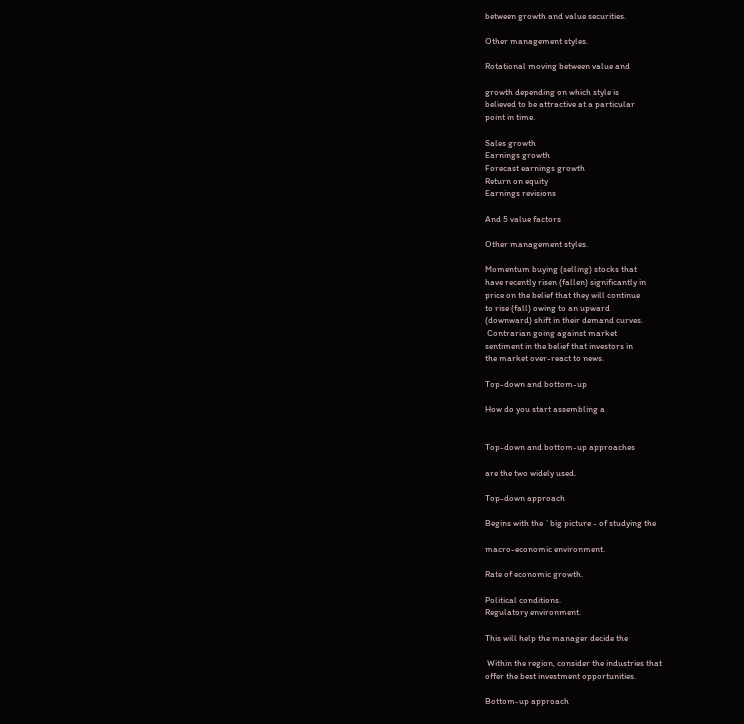between growth and value securities.

Other management styles.

Rotational moving between value and

growth depending on which style is
believed to be attractive at a particular
point in time.

Sales growth
Earnings growth
Forecast earnings growth
Return on equity
Earnings revisions

And 5 value factors

Other management styles.

Momentum buying (selling) stocks that
have recently risen (fallen) significantly in
price on the belief that they will continue
to rise (fall) owing to an upward
(downward) shift in their demand curves.
 Contrarian going against market
sentiment in the belief that investors in
the market over-react to news.

Top-down and bottom-up

How do you start assembling a


Top-down and bottom-up approaches

are the two widely used.

Top-down approach

Begins with the `big picture - of studying the

macro-economic environment.

Rate of economic growth.

Political conditions.
Regulatory environment.

This will help the manager decide the

 Within the region, consider the industries that
offer the best investment opportunities.

Bottom-up approach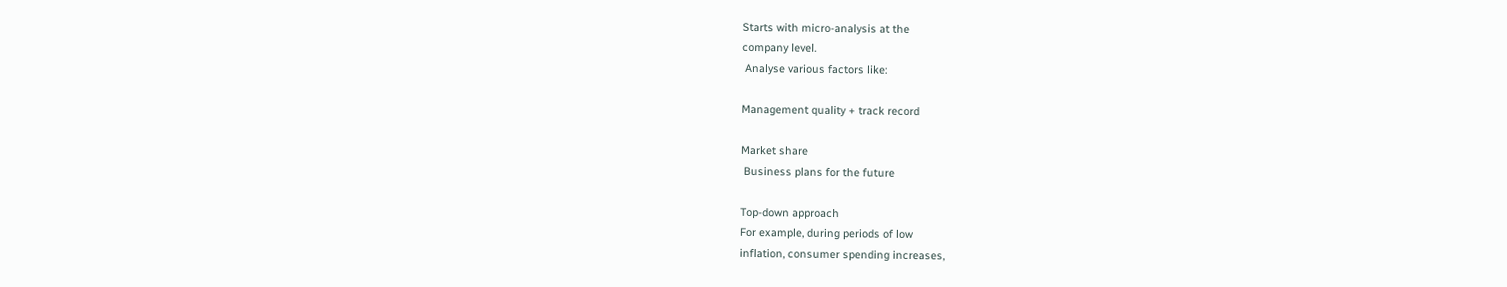Starts with micro-analysis at the
company level.
 Analyse various factors like:

Management quality + track record

Market share
 Business plans for the future

Top-down approach
For example, during periods of low
inflation, consumer spending increases,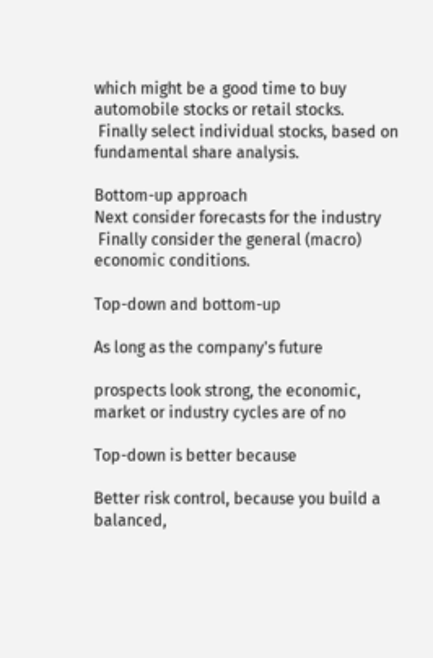which might be a good time to buy
automobile stocks or retail stocks.
 Finally select individual stocks, based on
fundamental share analysis.

Bottom-up approach
Next consider forecasts for the industry
 Finally consider the general (macro)
economic conditions.

Top-down and bottom-up

As long as the company's future

prospects look strong, the economic,
market or industry cycles are of no

Top-down is better because

Better risk control, because you build a
balanced,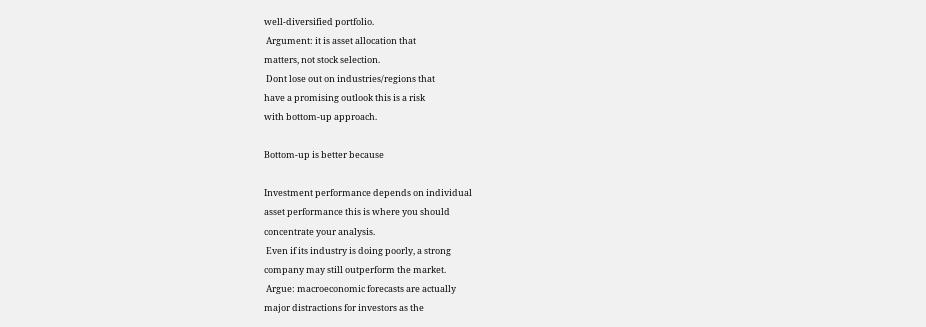well-diversified portfolio.
 Argument: it is asset allocation that
matters, not stock selection.
 Dont lose out on industries/regions that
have a promising outlook this is a risk
with bottom-up approach.

Bottom-up is better because

Investment performance depends on individual
asset performance this is where you should
concentrate your analysis.
 Even if its industry is doing poorly, a strong
company may still outperform the market.
 Argue: macroeconomic forecasts are actually
major distractions for investors as the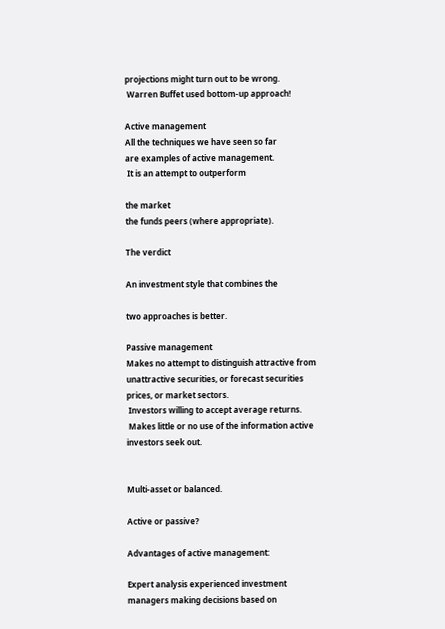projections might turn out to be wrong.
 Warren Buffet used bottom-up approach!

Active management
All the techniques we have seen so far
are examples of active management.
 It is an attempt to outperform

the market
the funds peers (where appropriate).

The verdict

An investment style that combines the

two approaches is better.

Passive management
Makes no attempt to distinguish attractive from
unattractive securities, or forecast securities
prices, or market sectors.
 Investors willing to accept average returns.
 Makes little or no use of the information active
investors seek out.


Multi-asset or balanced.

Active or passive?

Advantages of active management:

Expert analysis experienced investment
managers making decisions based on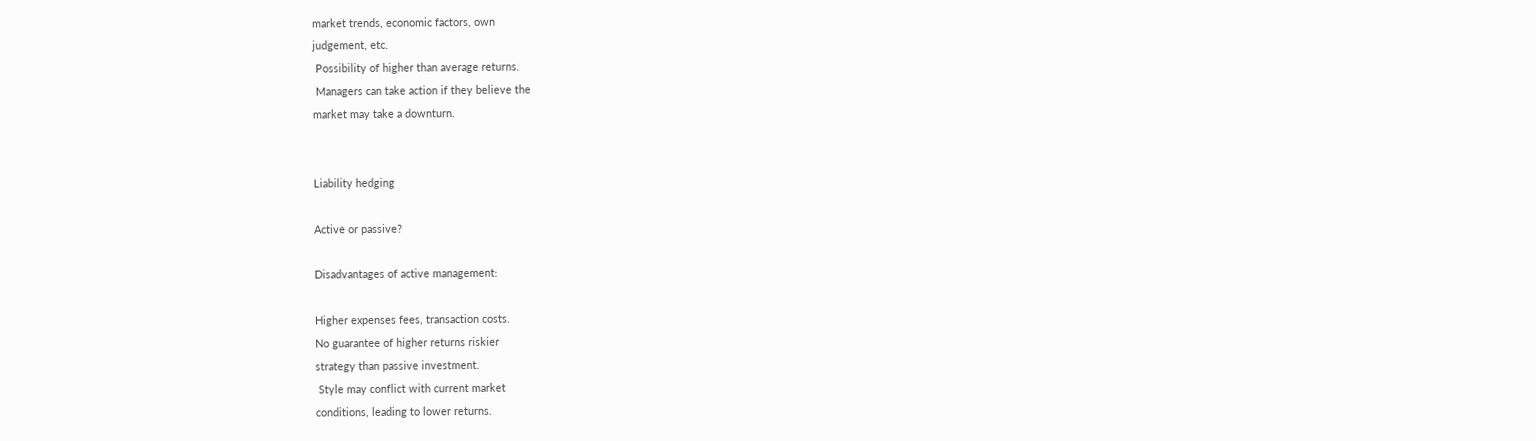market trends, economic factors, own
judgement, etc.
 Possibility of higher than average returns.
 Managers can take action if they believe the
market may take a downturn.


Liability hedging

Active or passive?

Disadvantages of active management:

Higher expenses fees, transaction costs.
No guarantee of higher returns riskier
strategy than passive investment.
 Style may conflict with current market
conditions, leading to lower returns.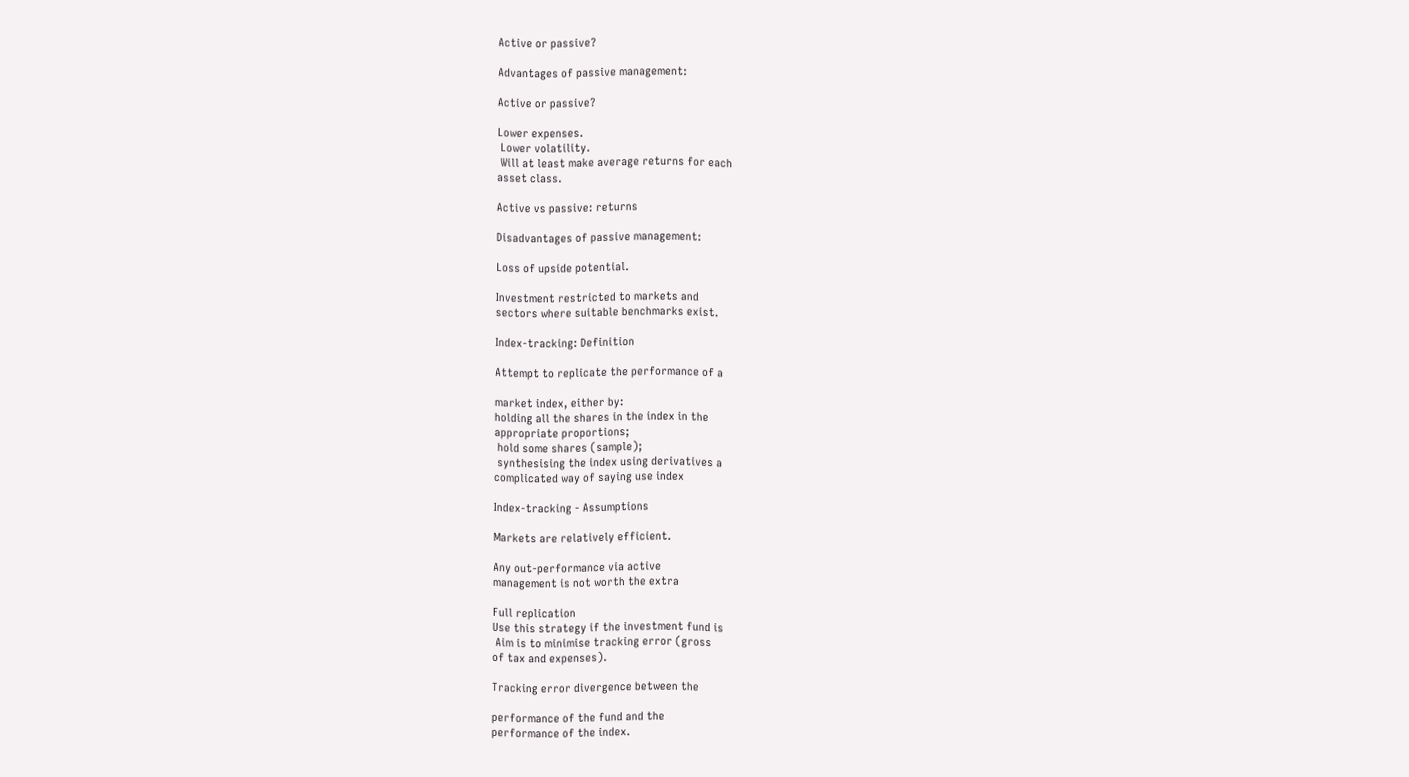Active or passive?

Advantages of passive management:

Active or passive?

Lower expenses.
 Lower volatility.
 Will at least make average returns for each
asset class.

Active vs passive: returns

Disadvantages of passive management:

Loss of upside potential.

Investment restricted to markets and
sectors where suitable benchmarks exist.

Index-tracking: Definition

Attempt to replicate the performance of a

market index, either by:
holding all the shares in the index in the
appropriate proportions;
 hold some shares (sample);
 synthesising the index using derivatives a
complicated way of saying use index

Index-tracking - Assumptions

Markets are relatively efficient.

Any out-performance via active
management is not worth the extra

Full replication
Use this strategy if the investment fund is
 Aim is to minimise tracking error (gross
of tax and expenses).

Tracking error divergence between the

performance of the fund and the
performance of the index.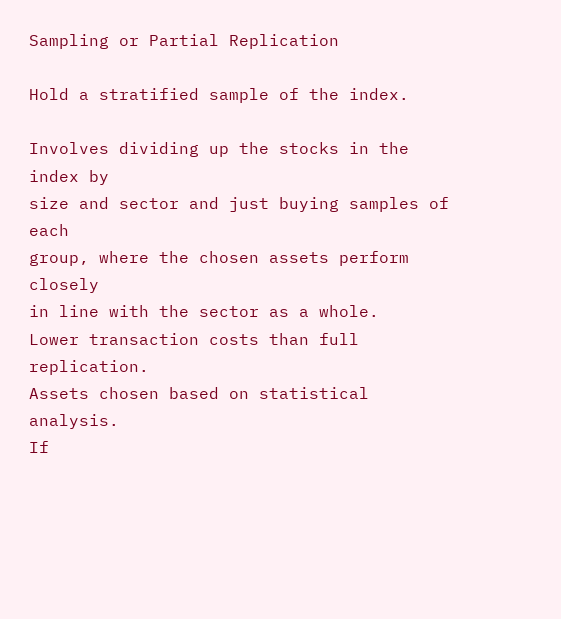Sampling or Partial Replication

Hold a stratified sample of the index.

Involves dividing up the stocks in the index by
size and sector and just buying samples of each
group, where the chosen assets perform closely
in line with the sector as a whole.
Lower transaction costs than full replication.
Assets chosen based on statistical analysis.
If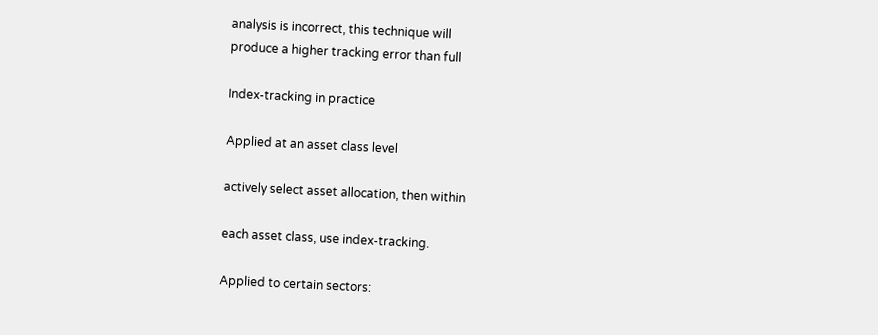analysis is incorrect, this technique will
produce a higher tracking error than full

Index-tracking in practice

Applied at an asset class level

actively select asset allocation, then within

each asset class, use index-tracking.

Applied to certain sectors: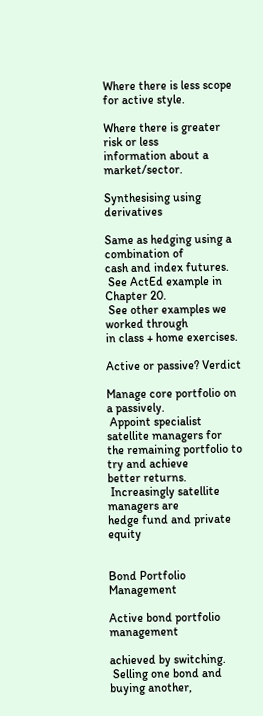Where there is less scope for active style.

Where there is greater risk or less
information about a market/sector.

Synthesising using derivatives

Same as hedging using a combination of
cash and index futures.
 See ActEd example in Chapter 20.
 See other examples we worked through
in class + home exercises.

Active or passive? Verdict

Manage core portfolio on a passively.
 Appoint specialist satellite managers for
the remaining portfolio to try and achieve
better returns.
 Increasingly satellite managers are
hedge fund and private equity


Bond Portfolio Management

Active bond portfolio management

achieved by switching.
 Selling one bond and buying another,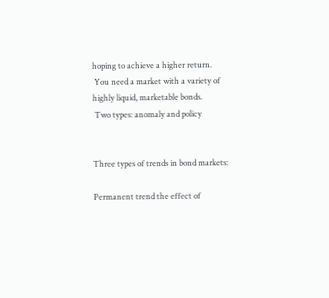hoping to achieve a higher return.
 You need a market with a variety of
highly liquid, marketable bonds.
 Two types: anomaly and policy


Three types of trends in bond markets:

Permanent trend the effect of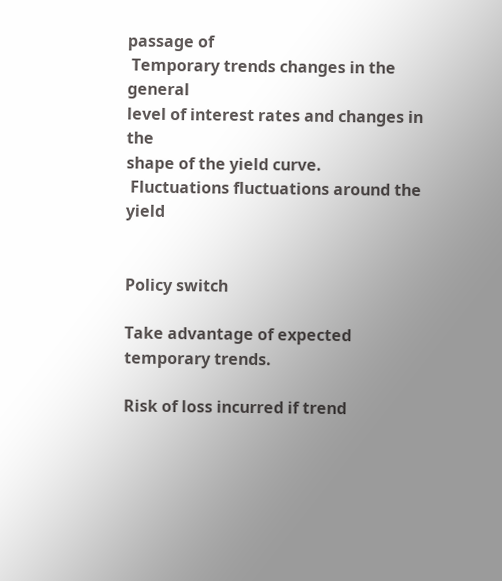passage of
 Temporary trends changes in the general
level of interest rates and changes in the
shape of the yield curve.
 Fluctuations fluctuations around the yield


Policy switch

Take advantage of expected temporary trends.

Risk of loss incurred if trend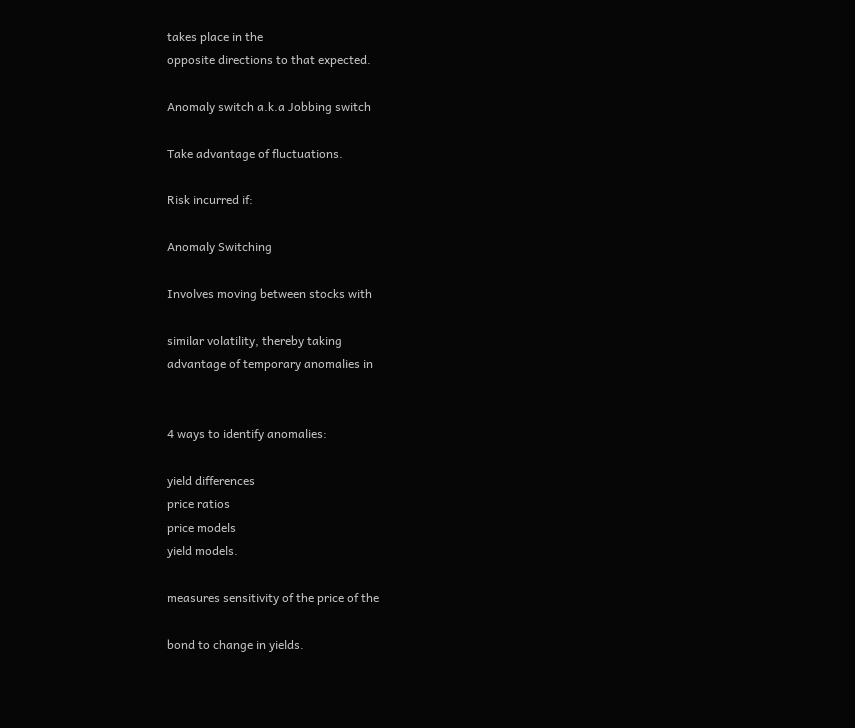takes place in the
opposite directions to that expected.

Anomaly switch a.k.a Jobbing switch

Take advantage of fluctuations.

Risk incurred if:

Anomaly Switching

Involves moving between stocks with

similar volatility, thereby taking
advantage of temporary anomalies in


4 ways to identify anomalies:

yield differences
price ratios
price models
yield models.

measures sensitivity of the price of the

bond to change in yields.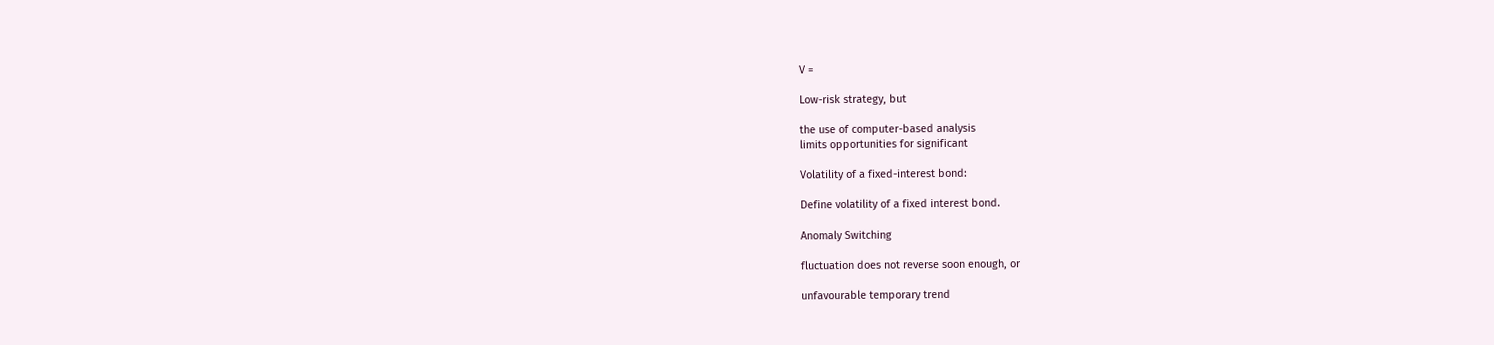V =

Low-risk strategy, but

the use of computer-based analysis
limits opportunities for significant

Volatility of a fixed-interest bond:

Define volatility of a fixed interest bond.

Anomaly Switching

fluctuation does not reverse soon enough, or

unfavourable temporary trend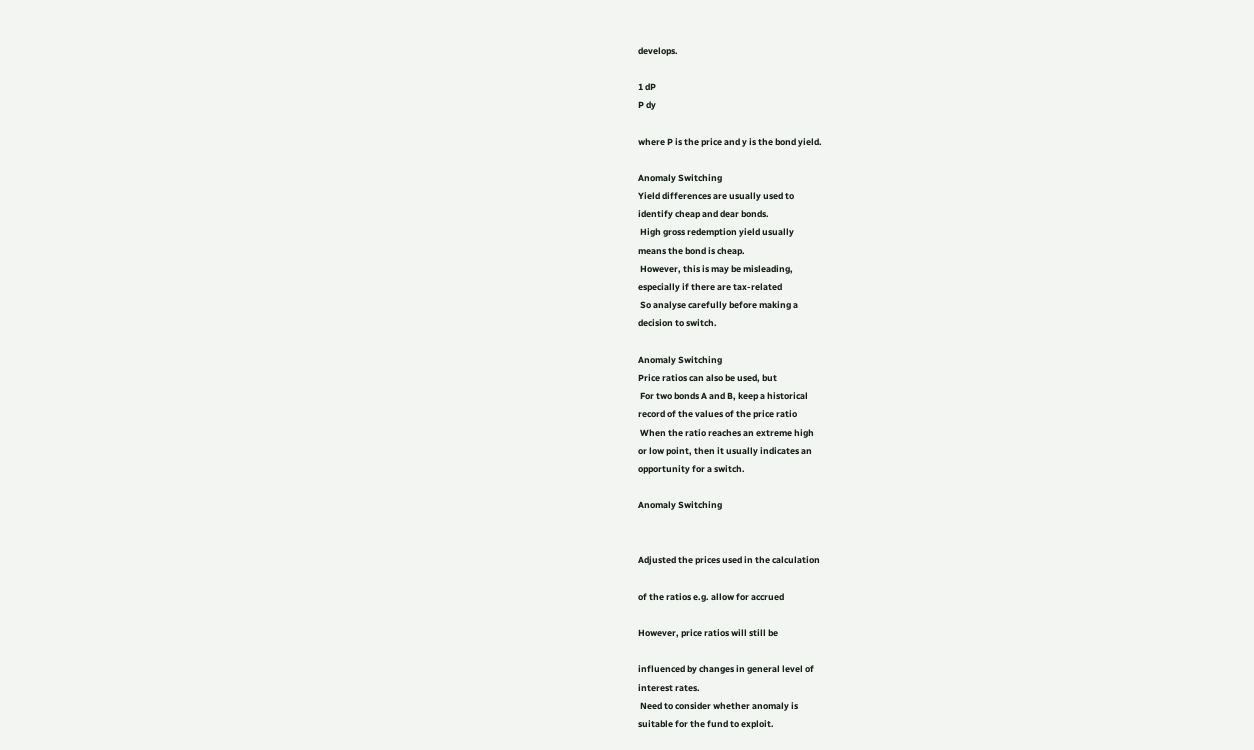develops.

1 dP
P dy

where P is the price and y is the bond yield.

Anomaly Switching
Yield differences are usually used to
identify cheap and dear bonds.
 High gross redemption yield usually
means the bond is cheap.
 However, this is may be misleading,
especially if there are tax-related
 So analyse carefully before making a
decision to switch.

Anomaly Switching
Price ratios can also be used, but
 For two bonds A and B, keep a historical
record of the values of the price ratio
 When the ratio reaches an extreme high
or low point, then it usually indicates an
opportunity for a switch.

Anomaly Switching


Adjusted the prices used in the calculation

of the ratios e.g. allow for accrued

However, price ratios will still be

influenced by changes in general level of
interest rates.
 Need to consider whether anomaly is
suitable for the fund to exploit.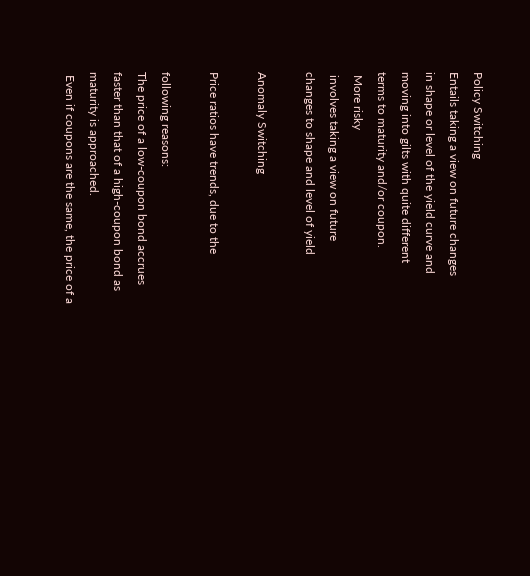Policy Switching
Entails taking a view on future changes
in shape or level of the yield curve and
moving into gilts with quite different
terms to maturity and/or coupon.
 More risky
 involves taking a view on future
changes to shape and level of yield

Anomaly Switching

Price ratios have trends, due to the

following reasons:
The price of a low-coupon bond accrues
faster than that of a high-coupon bond as
maturity is approached.
 Even if coupons are the same, the price of a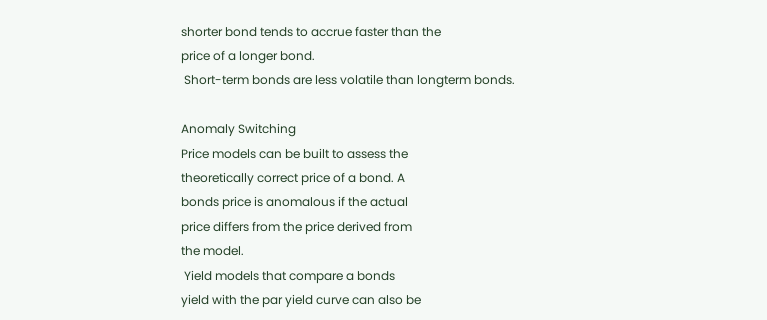shorter bond tends to accrue faster than the
price of a longer bond.
 Short-term bonds are less volatile than longterm bonds.

Anomaly Switching
Price models can be built to assess the
theoretically correct price of a bond. A
bonds price is anomalous if the actual
price differs from the price derived from
the model.
 Yield models that compare a bonds
yield with the par yield curve can also be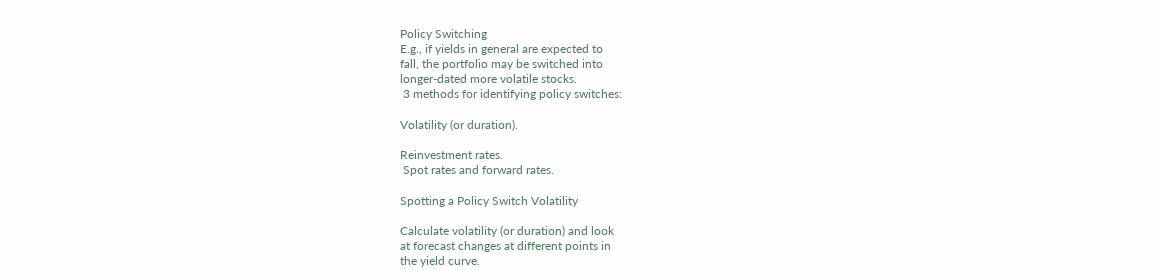Policy Switching
E.g., if yields in general are expected to
fall, the portfolio may be switched into
longer-dated more volatile stocks.
 3 methods for identifying policy switches:

Volatility (or duration).

Reinvestment rates.
 Spot rates and forward rates.

Spotting a Policy Switch Volatility

Calculate volatility (or duration) and look
at forecast changes at different points in
the yield curve.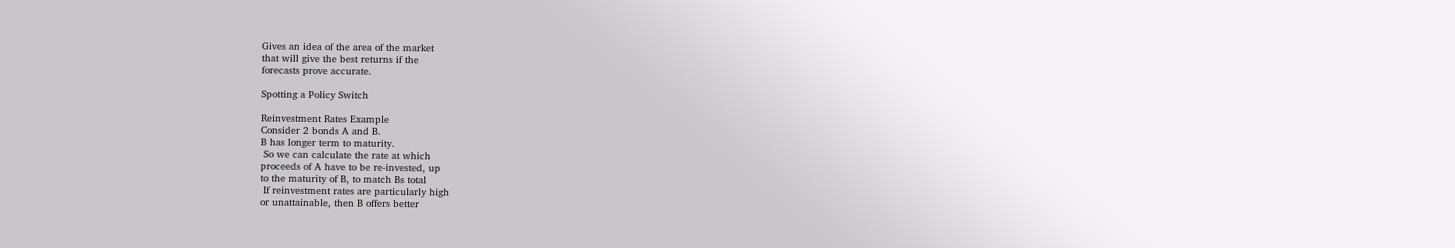Gives an idea of the area of the market
that will give the best returns if the
forecasts prove accurate.

Spotting a Policy Switch

Reinvestment Rates Example
Consider 2 bonds A and B.
B has longer term to maturity.
 So we can calculate the rate at which
proceeds of A have to be re-invested, up
to the maturity of B, to match Bs total
 If reinvestment rates are particularly high
or unattainable, then B offers better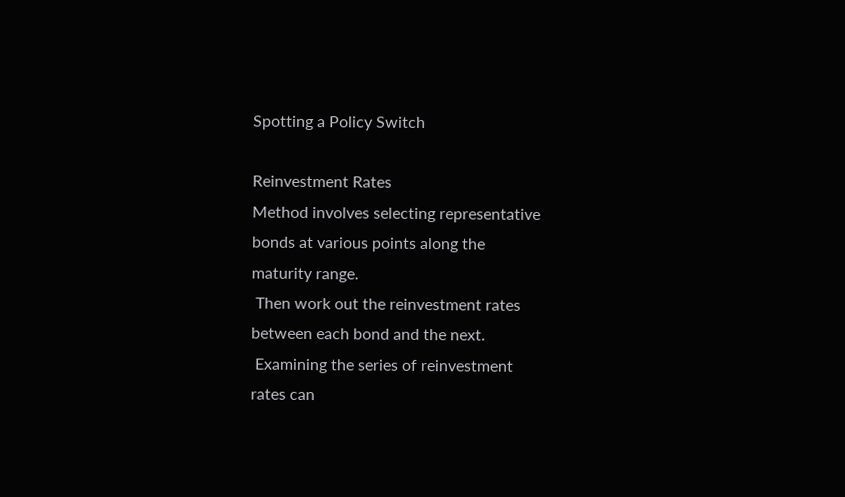Spotting a Policy Switch

Reinvestment Rates
Method involves selecting representative
bonds at various points along the
maturity range.
 Then work out the reinvestment rates
between each bond and the next.
 Examining the series of reinvestment
rates can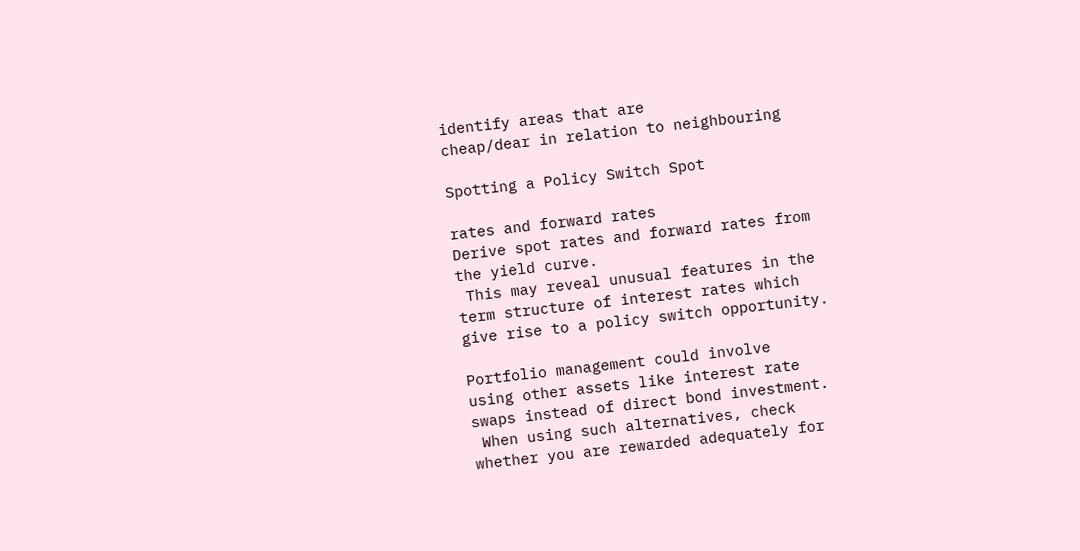identify areas that are
cheap/dear in relation to neighbouring

Spotting a Policy Switch Spot

rates and forward rates
Derive spot rates and forward rates from
the yield curve.
 This may reveal unusual features in the
term structure of interest rates which
give rise to a policy switch opportunity.

Portfolio management could involve
using other assets like interest rate
swaps instead of direct bond investment.
 When using such alternatives, check
whether you are rewarded adequately for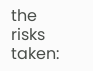the risks taken: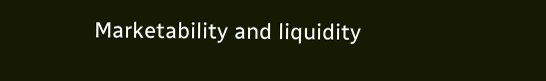Marketability and liquidity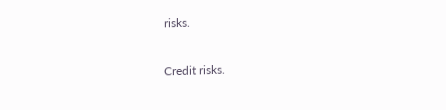risks.

Credit risks.